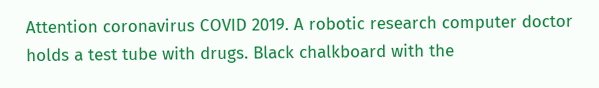Attention coronavirus COVID 2019. A robotic research computer doctor holds a test tube with drugs. Black chalkboard with the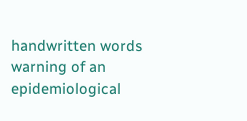handwritten words warning of an epidemiological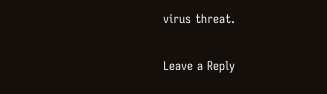virus threat.

Leave a Reply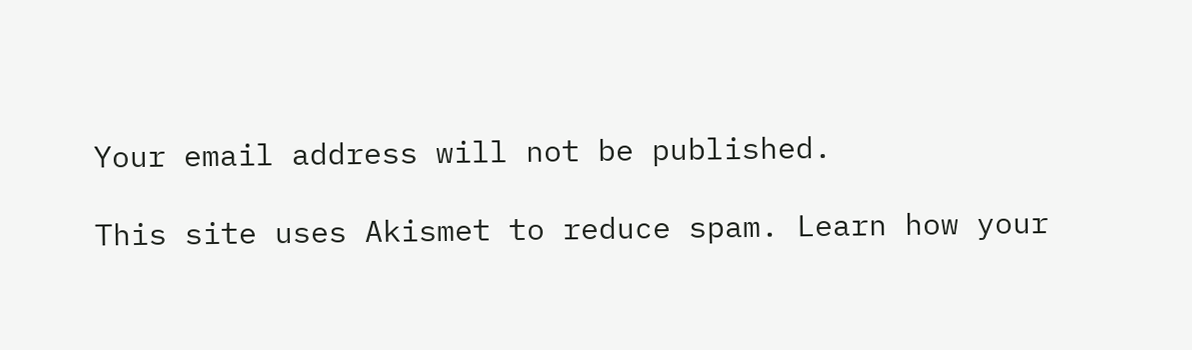Your email address will not be published.

This site uses Akismet to reduce spam. Learn how your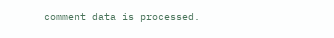comment data is processed.